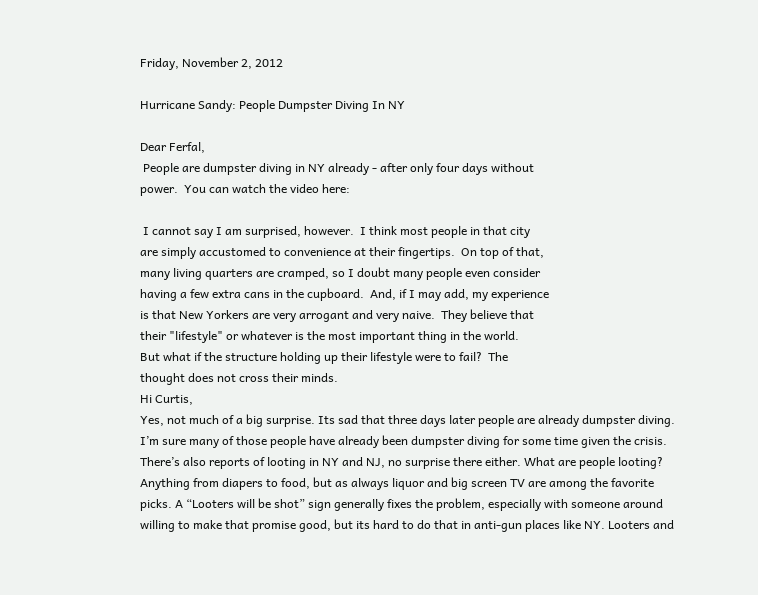Friday, November 2, 2012

Hurricane Sandy: People Dumpster Diving In NY

Dear Ferfal,
 People are dumpster diving in NY already - after only four days without
power.  You can watch the video here:

 I cannot say I am surprised, however.  I think most people in that city
are simply accustomed to convenience at their fingertips.  On top of that,
many living quarters are cramped, so I doubt many people even consider
having a few extra cans in the cupboard.  And, if I may add, my experience
is that New Yorkers are very arrogant and very naive.  They believe that
their "lifestyle" or whatever is the most important thing in the world.
But what if the structure holding up their lifestyle were to fail?  The
thought does not cross their minds.
Hi Curtis,
Yes, not much of a big surprise. Its sad that three days later people are already dumpster diving. I’m sure many of those people have already been dumpster diving for some time given the crisis.
There’s also reports of looting in NY and NJ, no surprise there either. What are people looting? Anything from diapers to food, but as always liquor and big screen TV are among the favorite picks. A “Looters will be shot” sign generally fixes the problem, especially with someone around willing to make that promise good, but its hard to do that in anti-gun places like NY. Looters and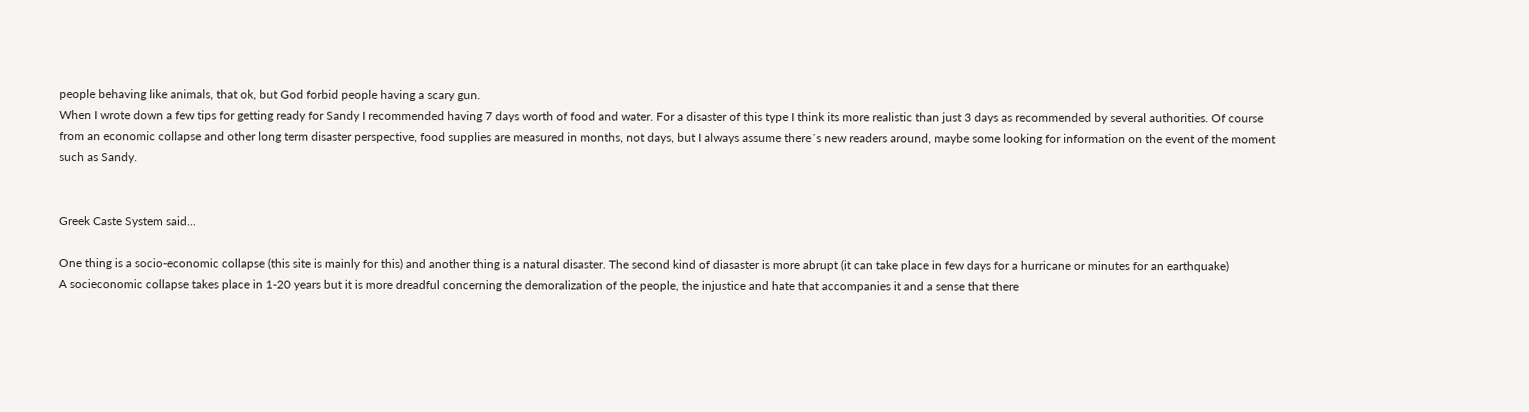people behaving like animals, that ok, but God forbid people having a scary gun.
When I wrote down a few tips for getting ready for Sandy I recommended having 7 days worth of food and water. For a disaster of this type I think its more realistic than just 3 days as recommended by several authorities. Of course from an economic collapse and other long term disaster perspective, food supplies are measured in months, not days, but I always assume there´s new readers around, maybe some looking for information on the event of the moment such as Sandy.


Greek Caste System said...

One thing is a socio-economic collapse (this site is mainly for this) and another thing is a natural disaster. The second kind of diasaster is more abrupt (it can take place in few days for a hurricane or minutes for an earthquake)
A socieconomic collapse takes place in 1-20 years but it is more dreadful concerning the demoralization of the people, the injustice and hate that accompanies it and a sense that there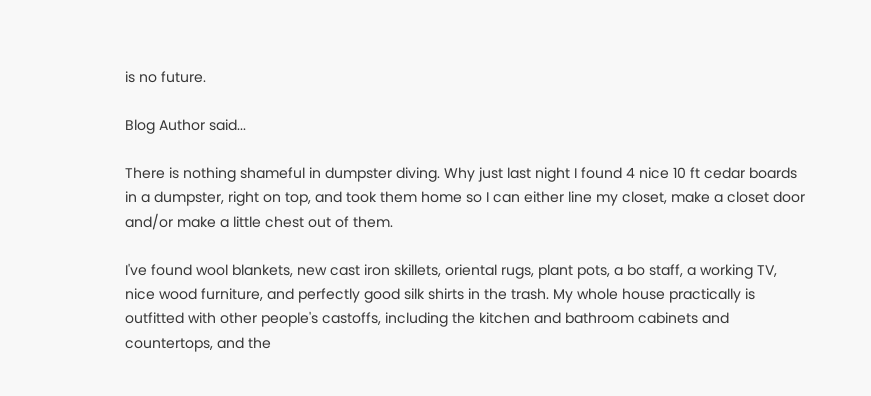is no future.

Blog Author said...

There is nothing shameful in dumpster diving. Why just last night I found 4 nice 10 ft cedar boards in a dumpster, right on top, and took them home so I can either line my closet, make a closet door and/or make a little chest out of them.

I've found wool blankets, new cast iron skillets, oriental rugs, plant pots, a bo staff, a working TV, nice wood furniture, and perfectly good silk shirts in the trash. My whole house practically is outfitted with other people's castoffs, including the kitchen and bathroom cabinets and countertops, and the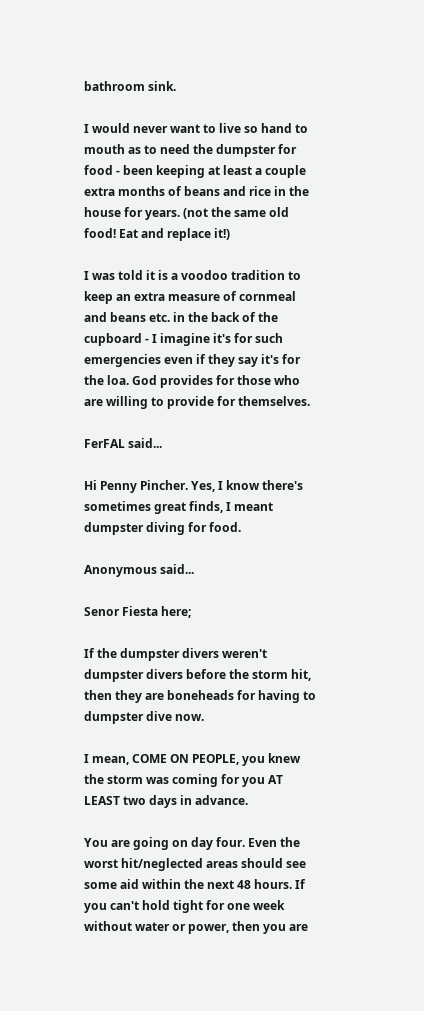bathroom sink.

I would never want to live so hand to mouth as to need the dumpster for food - been keeping at least a couple extra months of beans and rice in the house for years. (not the same old food! Eat and replace it!)

I was told it is a voodoo tradition to keep an extra measure of cornmeal and beans etc. in the back of the cupboard - I imagine it's for such emergencies even if they say it's for the loa. God provides for those who are willing to provide for themselves.

FerFAL said...

Hi Penny Pincher. Yes, I know there's sometimes great finds, I meant dumpster diving for food.

Anonymous said...

Senor Fiesta here;

If the dumpster divers weren't dumpster divers before the storm hit, then they are boneheads for having to dumpster dive now.

I mean, COME ON PEOPLE, you knew the storm was coming for you AT LEAST two days in advance.

You are going on day four. Even the worst hit/neglected areas should see some aid within the next 48 hours. If you can't hold tight for one week without water or power, then you are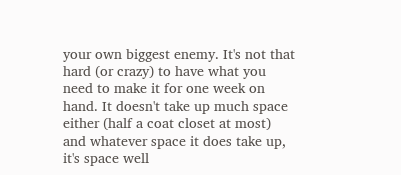your own biggest enemy. It's not that hard (or crazy) to have what you need to make it for one week on hand. It doesn't take up much space either (half a coat closet at most) and whatever space it does take up, it's space well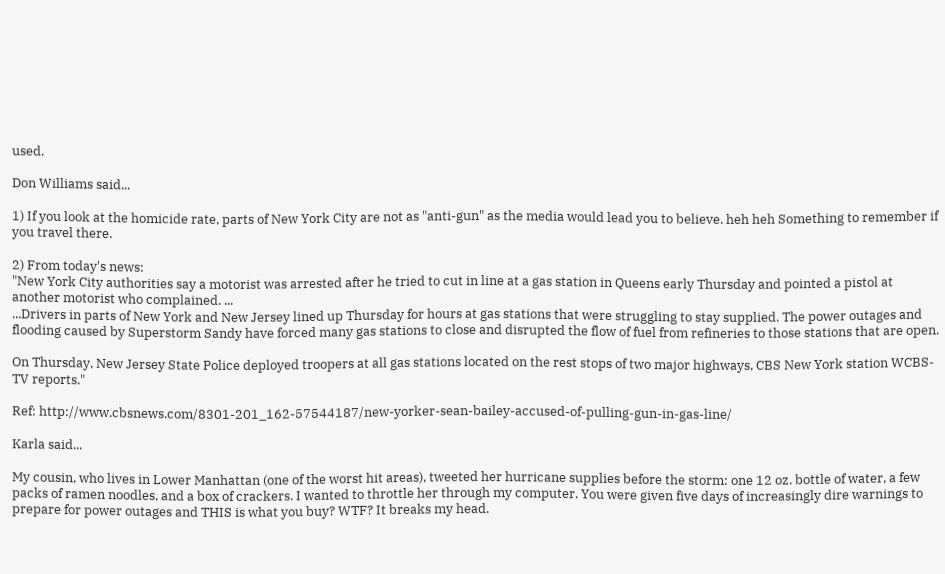used.

Don Williams said...

1) If you look at the homicide rate, parts of New York City are not as "anti-gun" as the media would lead you to believe. heh heh Something to remember if you travel there.

2) From today's news:
"New York City authorities say a motorist was arrested after he tried to cut in line at a gas station in Queens early Thursday and pointed a pistol at another motorist who complained. ...
...Drivers in parts of New York and New Jersey lined up Thursday for hours at gas stations that were struggling to stay supplied. The power outages and flooding caused by Superstorm Sandy have forced many gas stations to close and disrupted the flow of fuel from refineries to those stations that are open.

On Thursday, New Jersey State Police deployed troopers at all gas stations located on the rest stops of two major highways, CBS New York station WCBS-TV reports."

Ref: http://www.cbsnews.com/8301-201_162-57544187/new-yorker-sean-bailey-accused-of-pulling-gun-in-gas-line/

Karla said...

My cousin, who lives in Lower Manhattan (one of the worst hit areas), tweeted her hurricane supplies before the storm: one 12 oz. bottle of water, a few packs of ramen noodles, and a box of crackers. I wanted to throttle her through my computer. You were given five days of increasingly dire warnings to prepare for power outages and THIS is what you buy? WTF? It breaks my head.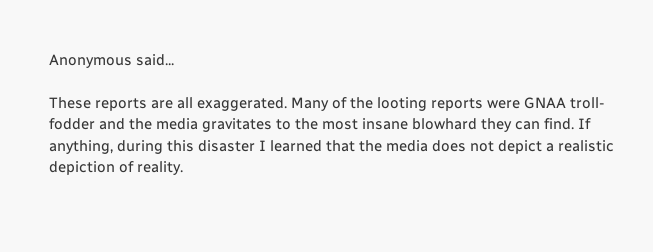Anonymous said...

These reports are all exaggerated. Many of the looting reports were GNAA troll-fodder and the media gravitates to the most insane blowhard they can find. If anything, during this disaster I learned that the media does not depict a realistic depiction of reality.